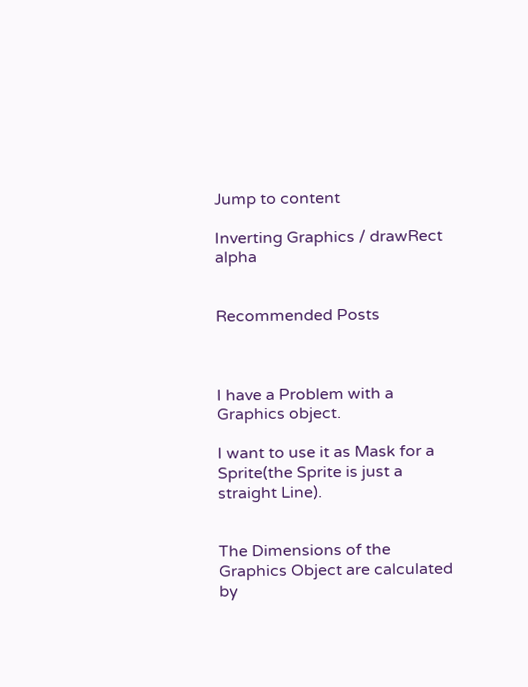Jump to content

Inverting Graphics / drawRect alpha


Recommended Posts



I have a Problem with a Graphics object.

I want to use it as Mask for a Sprite(the Sprite is just a straight Line).


The Dimensions of the Graphics Object are calculated by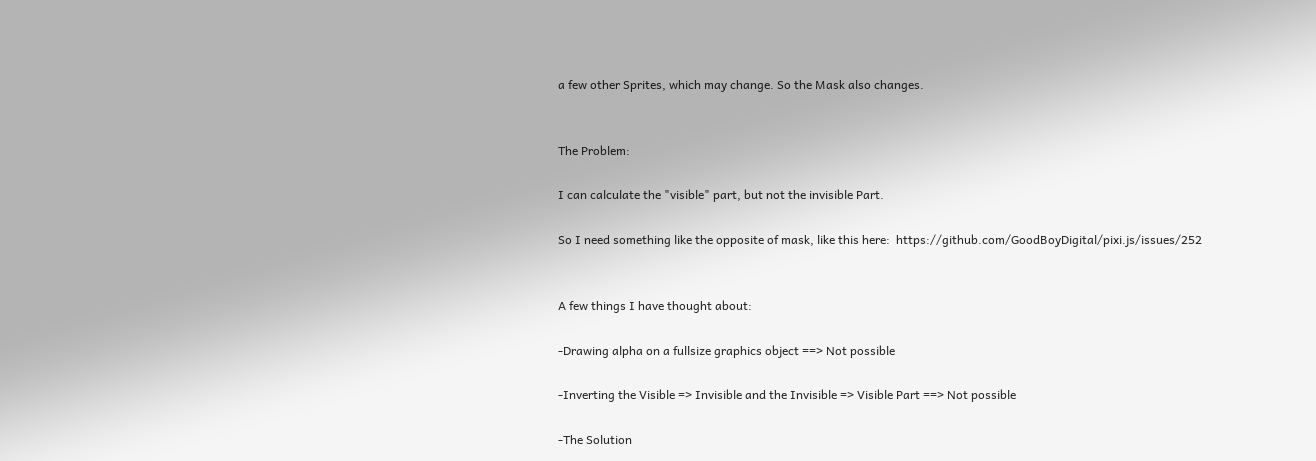a few other Sprites, which may change. So the Mask also changes.


The Problem:

I can calculate the "visible" part, but not the invisible Part.

So I need something like the opposite of mask, like this here:  https://github.com/GoodBoyDigital/pixi.js/issues/252


A few things I have thought about:

-Drawing alpha on a fullsize graphics object ==> Not possible

-Inverting the Visible => Invisible and the Invisible => Visible Part ==> Not possible

-The Solution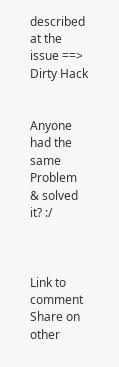described at the issue ==> Dirty Hack


Anyone had the same Problem & solved it? :/



Link to comment
Share on other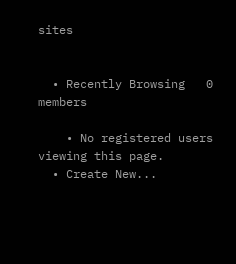sites


  • Recently Browsing   0 members

    • No registered users viewing this page.
  • Create New...